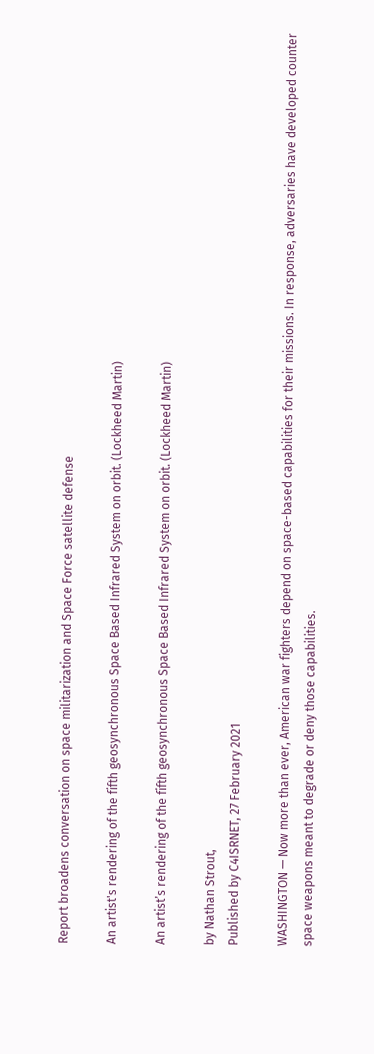Report broadens conversation on space militarization and Space Force satellite defense

An artist's rendering of the fifth geosynchronous Space Based Infrared System on orbit. (Lockheed Martin)

An artist’s rendering of the fifth geosynchronous Space Based Infrared System on orbit. (Lockheed Martin)

by Nathan Strout,
Published by C4ISRNET, 27 February 2021

WASHINGTON — Now more than ever, American war fighters depend on space-based capabilities for their missions. In response, adversaries have developed counter space weapons meant to degrade or deny those capabilities.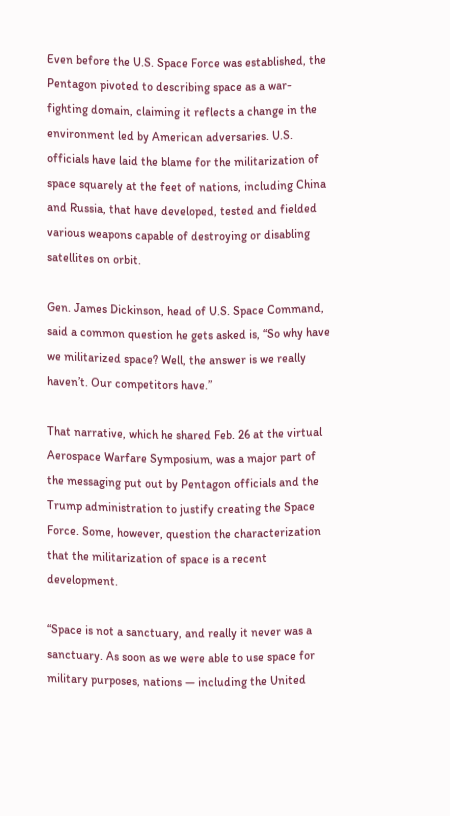Even before the U.S. Space Force was established, the Pentagon pivoted to describing space as a war-fighting domain, claiming it reflects a change in the environment led by American adversaries. U.S. officials have laid the blame for the militarization of space squarely at the feet of nations, including China and Russia, that have developed, tested and fielded various weapons capable of destroying or disabling satellites on orbit.

Gen. James Dickinson, head of U.S. Space Command, said a common question he gets asked is, “So why have we militarized space? Well, the answer is we really haven’t. Our competitors have.”

That narrative, which he shared Feb. 26 at the virtual Aerospace Warfare Symposium, was a major part of the messaging put out by Pentagon officials and the Trump administration to justify creating the Space Force. Some, however, question the characterization that the militarization of space is a recent development.

“Space is not a sanctuary, and really it never was a sanctuary. As soon as we were able to use space for military purposes, nations — including the United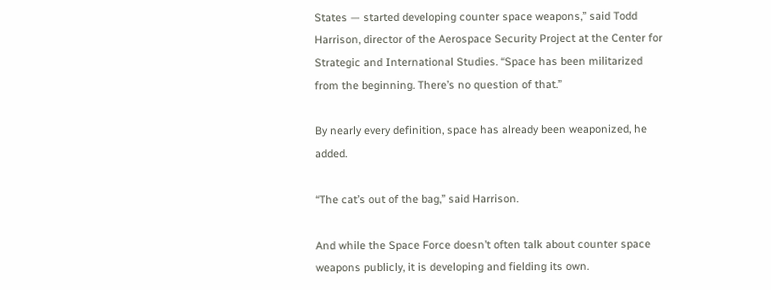States — started developing counter space weapons,” said Todd Harrison, director of the Aerospace Security Project at the Center for Strategic and International Studies. “Space has been militarized from the beginning. There’s no question of that.”

By nearly every definition, space has already been weaponized, he added.

“The cat’s out of the bag,” said Harrison.

And while the Space Force doesn’t often talk about counter space weapons publicly, it is developing and fielding its own.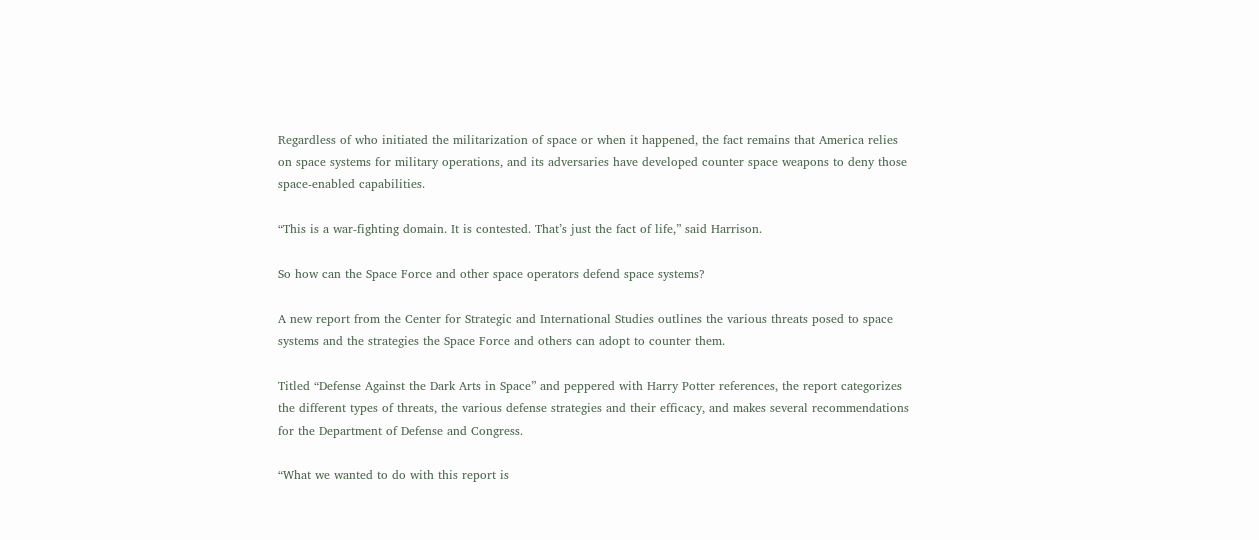Regardless of who initiated the militarization of space or when it happened, the fact remains that America relies on space systems for military operations, and its adversaries have developed counter space weapons to deny those space-enabled capabilities.

“This is a war-fighting domain. It is contested. That’s just the fact of life,” said Harrison.

So how can the Space Force and other space operators defend space systems?

A new report from the Center for Strategic and International Studies outlines the various threats posed to space systems and the strategies the Space Force and others can adopt to counter them.

Titled “Defense Against the Dark Arts in Space” and peppered with Harry Potter references, the report categorizes the different types of threats, the various defense strategies and their efficacy, and makes several recommendations for the Department of Defense and Congress.

“What we wanted to do with this report is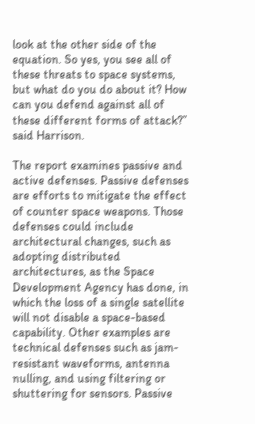look at the other side of the equation. So yes, you see all of these threats to space systems, but what do you do about it? How can you defend against all of these different forms of attack?” said Harrison.

The report examines passive and active defenses. Passive defenses are efforts to mitigate the effect of counter space weapons. Those defenses could include architectural changes, such as adopting distributed architectures, as the Space Development Agency has done, in which the loss of a single satellite will not disable a space-based capability. Other examples are technical defenses such as jam-resistant waveforms, antenna nulling, and using filtering or shuttering for sensors. Passive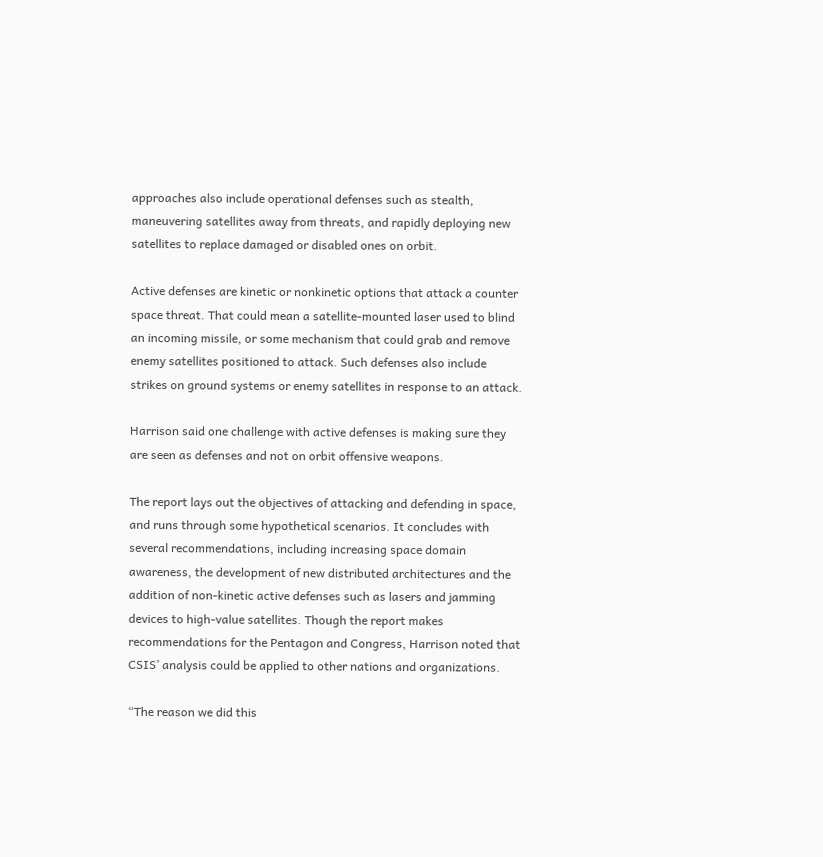approaches also include operational defenses such as stealth, maneuvering satellites away from threats, and rapidly deploying new satellites to replace damaged or disabled ones on orbit.

Active defenses are kinetic or nonkinetic options that attack a counter space threat. That could mean a satellite-mounted laser used to blind an incoming missile, or some mechanism that could grab and remove enemy satellites positioned to attack. Such defenses also include strikes on ground systems or enemy satellites in response to an attack.

Harrison said one challenge with active defenses is making sure they are seen as defenses and not on orbit offensive weapons.

The report lays out the objectives of attacking and defending in space, and runs through some hypothetical scenarios. It concludes with several recommendations, including increasing space domain awareness, the development of new distributed architectures and the addition of non-kinetic active defenses such as lasers and jamming devices to high-value satellites. Though the report makes recommendations for the Pentagon and Congress, Harrison noted that CSIS’ analysis could be applied to other nations and organizations.

“The reason we did this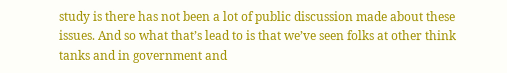study is there has not been a lot of public discussion made about these issues. And so what that’s lead to is that we’ve seen folks at other think tanks and in government and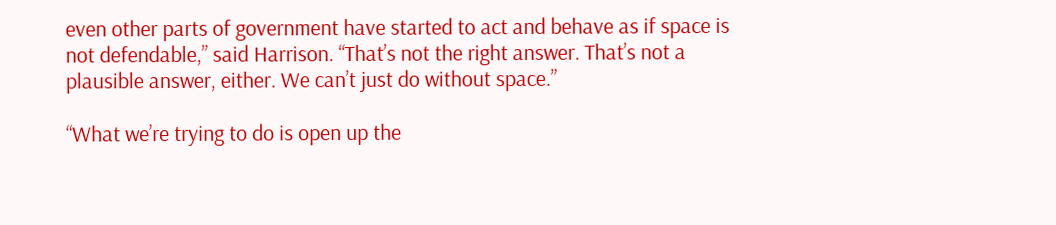even other parts of government have started to act and behave as if space is not defendable,” said Harrison. “That’s not the right answer. That’s not a plausible answer, either. We can’t just do without space.”

“What we’re trying to do is open up the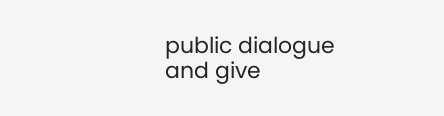public dialogue and give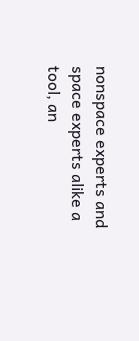nonspace experts and space experts alike a tool, an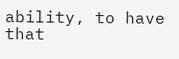ability, to have that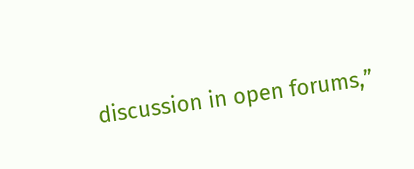discussion in open forums,”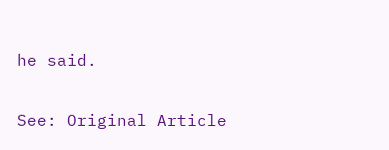he said.

See: Original Article